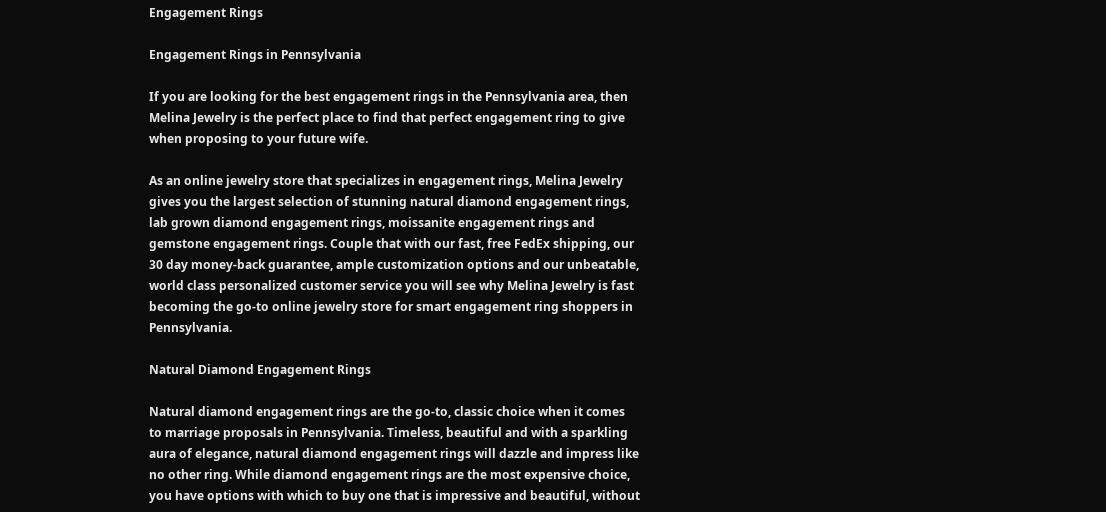Engagement Rings

Engagement Rings in Pennsylvania

If you are looking for the best engagement rings in the Pennsylvania area, then Melina Jewelry is the perfect place to find that perfect engagement ring to give when proposing to your future wife.

As an online jewelry store that specializes in engagement rings, Melina Jewelry gives you the largest selection of stunning natural diamond engagement rings, lab grown diamond engagement rings, moissanite engagement rings and gemstone engagement rings. Couple that with our fast, free FedEx shipping, our 30 day money-back guarantee, ample customization options and our unbeatable, world class personalized customer service you will see why Melina Jewelry is fast becoming the go-to online jewelry store for smart engagement ring shoppers in Pennsylvania.

Natural Diamond Engagement Rings

Natural diamond engagement rings are the go-to, classic choice when it comes to marriage proposals in Pennsylvania. Timeless, beautiful and with a sparkling aura of elegance, natural diamond engagement rings will dazzle and impress like no other ring. While diamond engagement rings are the most expensive choice, you have options with which to buy one that is impressive and beautiful, without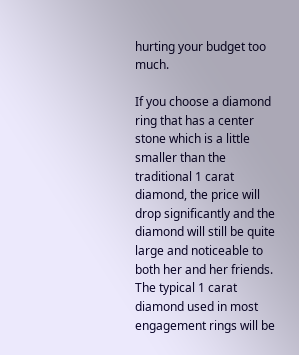hurting your budget too much.

If you choose a diamond ring that has a center stone which is a little smaller than the traditional 1 carat diamond, the price will drop significantly and the diamond will still be quite large and noticeable to both her and her friends. The typical 1 carat diamond used in most engagement rings will be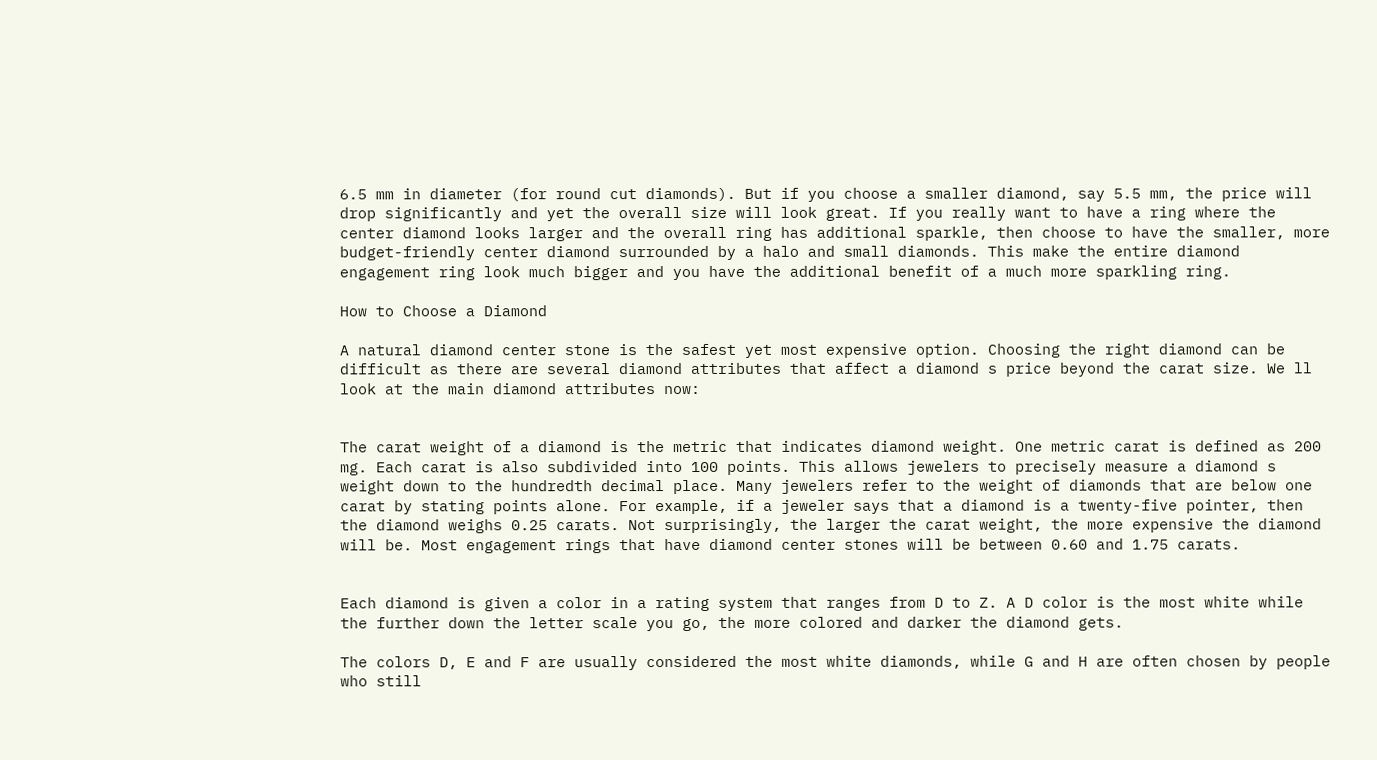6.5 mm in diameter (for round cut diamonds). But if you choose a smaller diamond, say 5.5 mm, the price will drop significantly and yet the overall size will look great. If you really want to have a ring where the center diamond looks larger and the overall ring has additional sparkle, then choose to have the smaller, more budget-friendly center diamond surrounded by a halo and small diamonds. This make the entire diamond engagement ring look much bigger and you have the additional benefit of a much more sparkling ring.

How to Choose a Diamond

A natural diamond center stone is the safest yet most expensive option. Choosing the right diamond can be difficult as there are several diamond attributes that affect a diamond s price beyond the carat size. We ll look at the main diamond attributes now:


The carat weight of a diamond is the metric that indicates diamond weight. One metric carat is defined as 200 mg. Each carat is also subdivided into 100 points. This allows jewelers to precisely measure a diamond s weight down to the hundredth decimal place. Many jewelers refer to the weight of diamonds that are below one carat by stating points alone. For example, if a jeweler says that a diamond is a twenty-five pointer, then the diamond weighs 0.25 carats. Not surprisingly, the larger the carat weight, the more expensive the diamond will be. Most engagement rings that have diamond center stones will be between 0.60 and 1.75 carats.


Each diamond is given a color in a rating system that ranges from D to Z. A D color is the most white while the further down the letter scale you go, the more colored and darker the diamond gets.

The colors D, E and F are usually considered the most white diamonds, while G and H are often chosen by people who still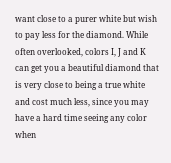want close to a purer white but wish to pay less for the diamond. While often overlooked, colors I, J and K can get you a beautiful diamond that is very close to being a true white and cost much less, since you may have a hard time seeing any color when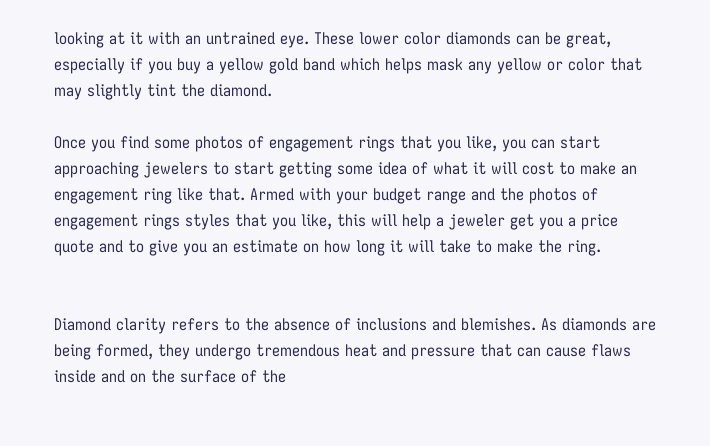looking at it with an untrained eye. These lower color diamonds can be great, especially if you buy a yellow gold band which helps mask any yellow or color that may slightly tint the diamond.

Once you find some photos of engagement rings that you like, you can start approaching jewelers to start getting some idea of what it will cost to make an engagement ring like that. Armed with your budget range and the photos of engagement rings styles that you like, this will help a jeweler get you a price quote and to give you an estimate on how long it will take to make the ring.


Diamond clarity refers to the absence of inclusions and blemishes. As diamonds are being formed, they undergo tremendous heat and pressure that can cause flaws inside and on the surface of the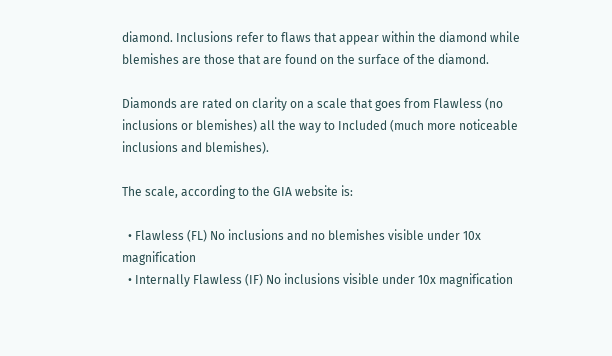diamond. Inclusions refer to flaws that appear within the diamond while blemishes are those that are found on the surface of the diamond.

Diamonds are rated on clarity on a scale that goes from Flawless (no inclusions or blemishes) all the way to Included (much more noticeable inclusions and blemishes).

The scale, according to the GIA website is:

  • Flawless (FL) No inclusions and no blemishes visible under 10x magnification
  • Internally Flawless (IF) No inclusions visible under 10x magnification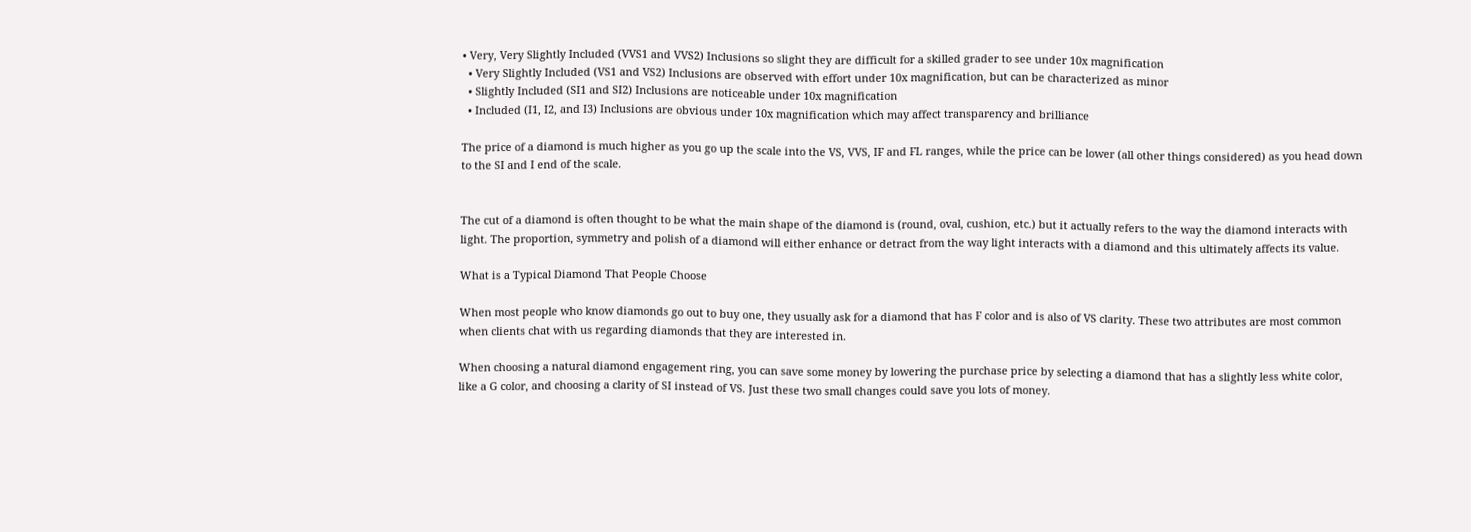• Very, Very Slightly Included (VVS1 and VVS2) Inclusions so slight they are difficult for a skilled grader to see under 10x magnification
  • Very Slightly Included (VS1 and VS2) Inclusions are observed with effort under 10x magnification, but can be characterized as minor
  • Slightly Included (SI1 and SI2) Inclusions are noticeable under 10x magnification
  • Included (I1, I2, and I3) Inclusions are obvious under 10x magnification which may affect transparency and brilliance

The price of a diamond is much higher as you go up the scale into the VS, VVS, IF and FL ranges, while the price can be lower (all other things considered) as you head down to the SI and I end of the scale.


The cut of a diamond is often thought to be what the main shape of the diamond is (round, oval, cushion, etc.) but it actually refers to the way the diamond interacts with light. The proportion, symmetry and polish of a diamond will either enhance or detract from the way light interacts with a diamond and this ultimately affects its value.

What is a Typical Diamond That People Choose

When most people who know diamonds go out to buy one, they usually ask for a diamond that has F color and is also of VS clarity. These two attributes are most common when clients chat with us regarding diamonds that they are interested in.

When choosing a natural diamond engagement ring, you can save some money by lowering the purchase price by selecting a diamond that has a slightly less white color, like a G color, and choosing a clarity of SI instead of VS. Just these two small changes could save you lots of money.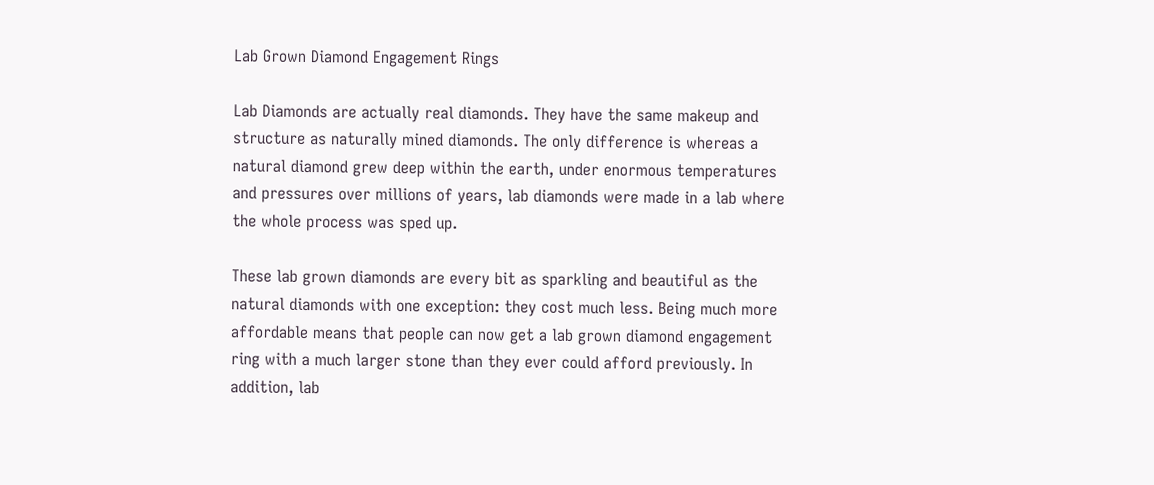Lab Grown Diamond Engagement Rings

Lab Diamonds are actually real diamonds. They have the same makeup and structure as naturally mined diamonds. The only difference is whereas a natural diamond grew deep within the earth, under enormous temperatures and pressures over millions of years, lab diamonds were made in a lab where the whole process was sped up.

These lab grown diamonds are every bit as sparkling and beautiful as the natural diamonds with one exception: they cost much less. Being much more affordable means that people can now get a lab grown diamond engagement ring with a much larger stone than they ever could afford previously. In addition, lab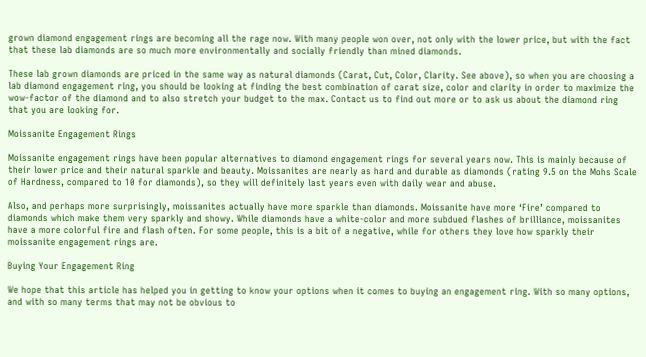grown diamond engagement rings are becoming all the rage now. With many people won over, not only with the lower price, but with the fact that these lab diamonds are so much more environmentally and socially friendly than mined diamonds.

These lab grown diamonds are priced in the same way as natural diamonds (Carat, Cut, Color, Clarity. See above), so when you are choosing a lab diamond engagement ring, you should be looking at finding the best combination of carat size, color and clarity in order to maximize the wow-factor of the diamond and to also stretch your budget to the max. Contact us to find out more or to ask us about the diamond ring that you are looking for.

Moissanite Engagement Rings

Moissanite engagement rings have been popular alternatives to diamond engagement rings for several years now. This is mainly because of their lower price and their natural sparkle and beauty. Moissanites are nearly as hard and durable as diamonds (rating 9.5 on the Mohs Scale of Hardness, compared to 10 for diamonds), so they will definitely last years even with daily wear and abuse.

Also, and perhaps more surprisingly, moissanites actually have more sparkle than diamonds. Moissanite have more ‘Fire’ compared to diamonds which make them very sparkly and showy. While diamonds have a white-color and more subdued flashes of brilliance, moissanites have a more colorful fire and flash often. For some people, this is a bit of a negative, while for others they love how sparkly their moissanite engagement rings are.

Buying Your Engagement Ring

We hope that this article has helped you in getting to know your options when it comes to buying an engagement ring. With so many options, and with so many terms that may not be obvious to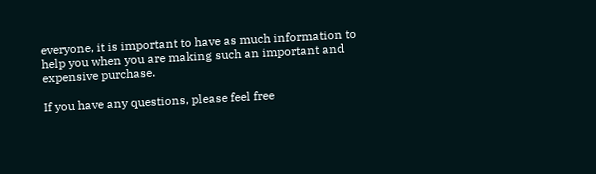everyone, it is important to have as much information to help you when you are making such an important and expensive purchase.

If you have any questions, please feel free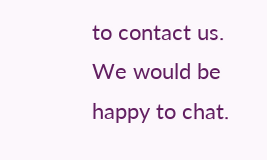to contact us. We would be happy to chat.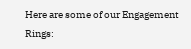Here are some of our Engagement Rings: